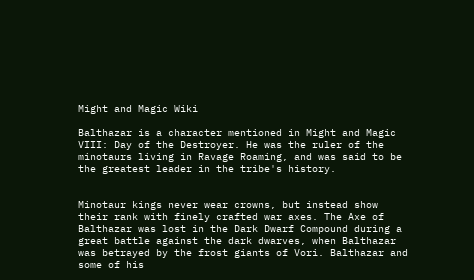Might and Magic Wiki

Balthazar is a character mentioned in Might and Magic VIII: Day of the Destroyer. He was the ruler of the minotaurs living in Ravage Roaming, and was said to be the greatest leader in the tribe's history.


Minotaur kings never wear crowns, but instead show their rank with finely crafted war axes. The Axe of Balthazar was lost in the Dark Dwarf Compound during a great battle against the dark dwarves, when Balthazar was betrayed by the frost giants of Vori. Balthazar and some of his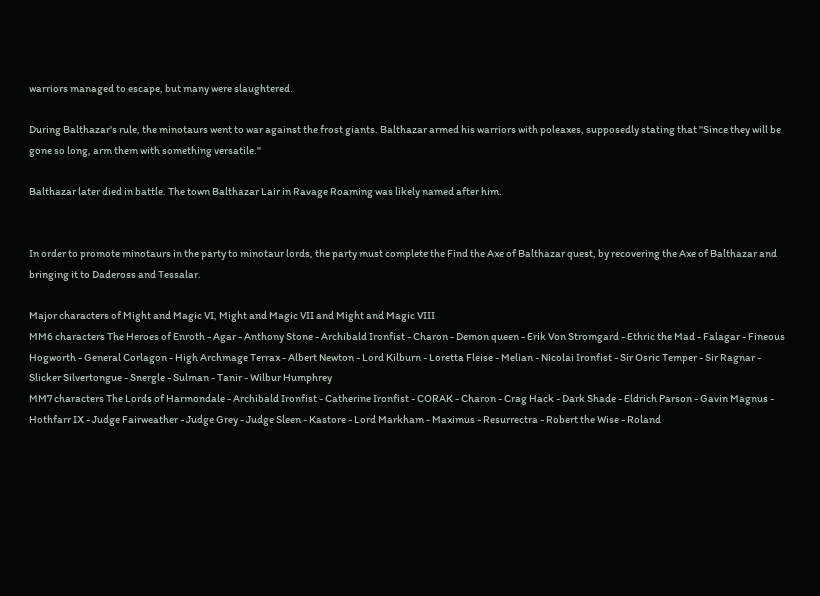warriors managed to escape, but many were slaughtered.

During Balthazar's rule, the minotaurs went to war against the frost giants. Balthazar armed his warriors with poleaxes, supposedly stating that "Since they will be gone so long, arm them with something versatile."

Balthazar later died in battle. The town Balthazar Lair in Ravage Roaming was likely named after him.


In order to promote minotaurs in the party to minotaur lords, the party must complete the Find the Axe of Balthazar quest, by recovering the Axe of Balthazar and bringing it to Dadeross and Tessalar.

Major characters of Might and Magic VI, Might and Magic VII and Might and Magic VIII
MM6 characters The Heroes of Enroth - Agar - Anthony Stone - Archibald Ironfist - Charon - Demon queen - Erik Von Stromgard - Ethric the Mad - Falagar - Fineous Hogworth - General Corlagon - High Archmage Terrax - Albert Newton - Lord Kilburn - Loretta Fleise - Melian - Nicolai Ironfist - Sir Osric Temper - Sir Ragnar - Slicker Silvertongue - Snergle - Sulman - Tanir - Wilbur Humphrey
MM7 characters The Lords of Harmondale - Archibald Ironfist - Catherine Ironfist - CORAK - Charon - Crag Hack - Dark Shade - Eldrich Parson - Gavin Magnus - Hothfarr IX - Judge Fairweather - Judge Grey - Judge Sleen - Kastore - Lord Markham - Maximus - Resurrectra - Robert the Wise - Roland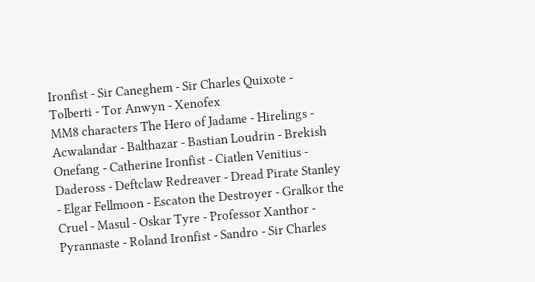Ironfist - Sir Caneghem - Sir Charles Quixote - Tolberti - Tor Anwyn - Xenofex
MM8 characters The Hero of Jadame - Hirelings - Acwalandar - Balthazar - Bastian Loudrin - Brekish Onefang - Catherine Ironfist - Ciatlen Venitius - Dadeross - Deftclaw Redreaver - Dread Pirate Stanley - Elgar Fellmoon - Escaton the Destroyer - Gralkor the Cruel - Masul - Oskar Tyre - Professor Xanthor - Pyrannaste - Roland Ironfist - Sandro - Sir Charles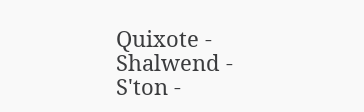Quixote - Shalwend - S'ton -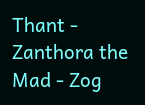Thant - Zanthora the Mad - Zog